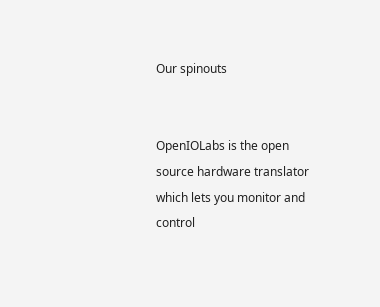Our spinouts


OpenIOLabs is the open source hardware translator which lets you monitor and control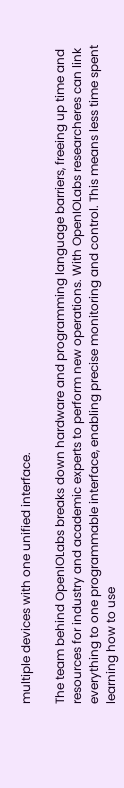multiple devices with one unified interface.

The team behind OpenIOLabs breaks down hardware and programming language barriers, freeing up time and resources for industry and academic experts to perform new operations. With OpenIOLabs researcheres can link everything to one programmable interface, enabling precise monitoring and control. This means less time spent learning how to use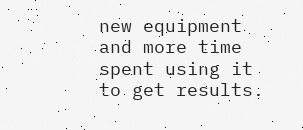new equipment and more time spent using it to get results.